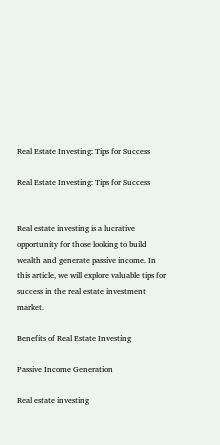Real Estate Investing: Tips for Success

Real Estate Investing: Tips for Success


Real estate investing is a lucrative opportunity for those looking to build wealth and generate passive income. In this article, we will explore valuable tips for success in the real estate investment market.

Benefits of Real Estate Investing

Passive Income Generation

Real estate investing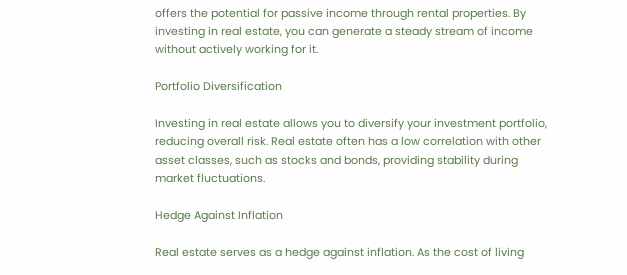offers the potential for passive income through rental properties. By investing in real estate, you can generate a steady stream of income without actively working for it.

Portfolio Diversification

Investing in real estate allows you to diversify your investment portfolio, reducing overall risk. Real estate often has a low correlation with other asset classes, such as stocks and bonds, providing stability during market fluctuations.

Hedge Against Inflation

Real estate serves as a hedge against inflation. As the cost of living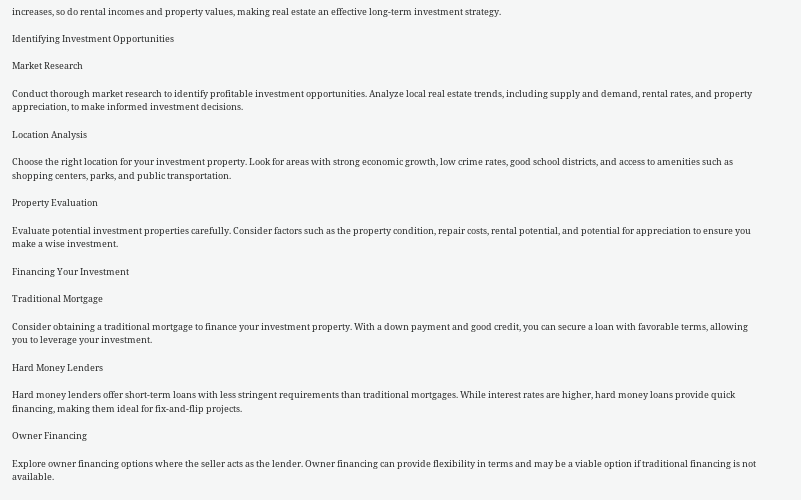increases, so do rental incomes and property values, making real estate an effective long-term investment strategy.

Identifying Investment Opportunities

Market Research

Conduct thorough market research to identify profitable investment opportunities. Analyze local real estate trends, including supply and demand, rental rates, and property appreciation, to make informed investment decisions.

Location Analysis

Choose the right location for your investment property. Look for areas with strong economic growth, low crime rates, good school districts, and access to amenities such as shopping centers, parks, and public transportation.

Property Evaluation

Evaluate potential investment properties carefully. Consider factors such as the property condition, repair costs, rental potential, and potential for appreciation to ensure you make a wise investment.

Financing Your Investment

Traditional Mortgage

Consider obtaining a traditional mortgage to finance your investment property. With a down payment and good credit, you can secure a loan with favorable terms, allowing you to leverage your investment.

Hard Money Lenders

Hard money lenders offer short-term loans with less stringent requirements than traditional mortgages. While interest rates are higher, hard money loans provide quick financing, making them ideal for fix-and-flip projects.

Owner Financing

Explore owner financing options where the seller acts as the lender. Owner financing can provide flexibility in terms and may be a viable option if traditional financing is not available.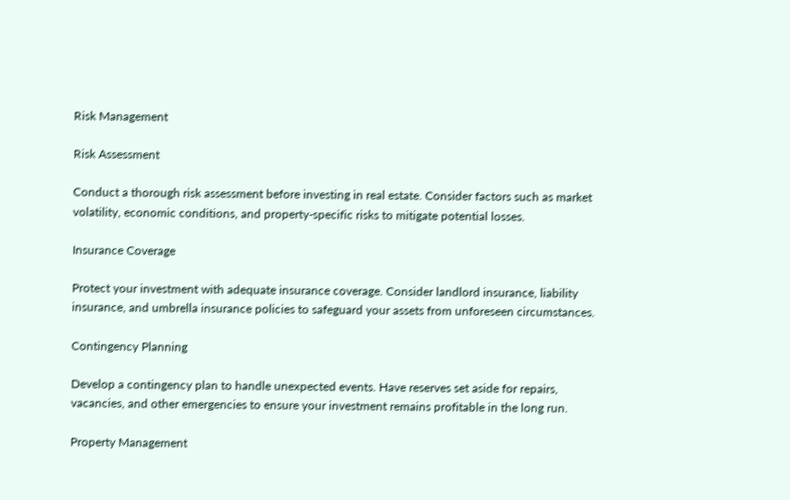Risk Management

Risk Assessment

Conduct a thorough risk assessment before investing in real estate. Consider factors such as market volatility, economic conditions, and property-specific risks to mitigate potential losses.

Insurance Coverage

Protect your investment with adequate insurance coverage. Consider landlord insurance, liability insurance, and umbrella insurance policies to safeguard your assets from unforeseen circumstances.

Contingency Planning

Develop a contingency plan to handle unexpected events. Have reserves set aside for repairs, vacancies, and other emergencies to ensure your investment remains profitable in the long run.

Property Management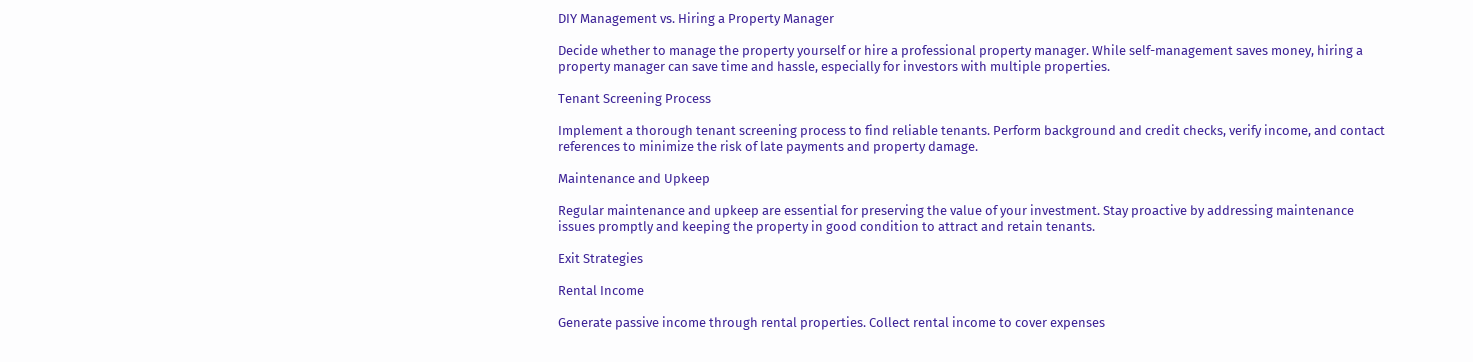DIY Management vs. Hiring a Property Manager

Decide whether to manage the property yourself or hire a professional property manager. While self-management saves money, hiring a property manager can save time and hassle, especially for investors with multiple properties.

Tenant Screening Process

Implement a thorough tenant screening process to find reliable tenants. Perform background and credit checks, verify income, and contact references to minimize the risk of late payments and property damage.

Maintenance and Upkeep

Regular maintenance and upkeep are essential for preserving the value of your investment. Stay proactive by addressing maintenance issues promptly and keeping the property in good condition to attract and retain tenants.

Exit Strategies

Rental Income

Generate passive income through rental properties. Collect rental income to cover expenses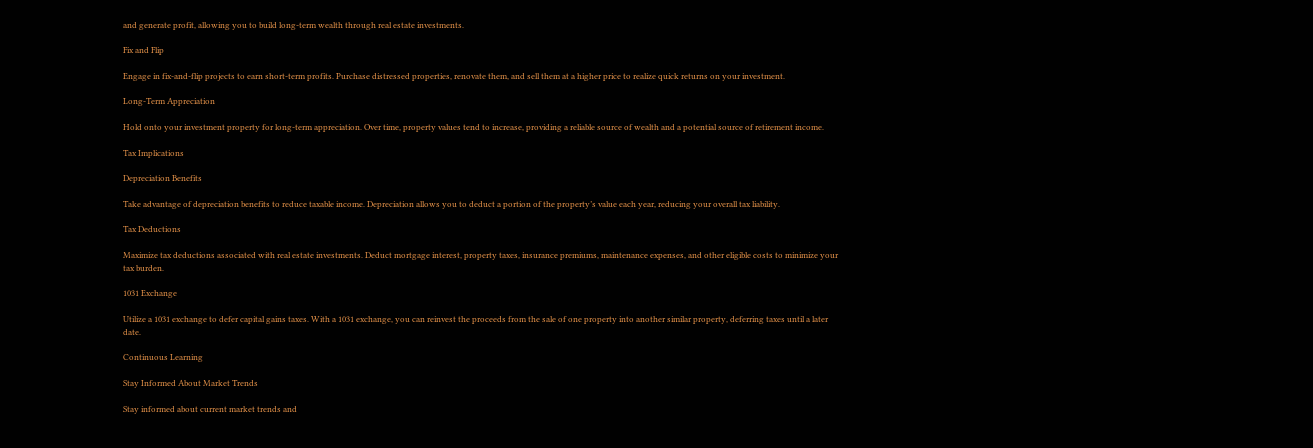and generate profit, allowing you to build long-term wealth through real estate investments.

Fix and Flip

Engage in fix-and-flip projects to earn short-term profits. Purchase distressed properties, renovate them, and sell them at a higher price to realize quick returns on your investment.

Long-Term Appreciation

Hold onto your investment property for long-term appreciation. Over time, property values tend to increase, providing a reliable source of wealth and a potential source of retirement income.

Tax Implications

Depreciation Benefits

Take advantage of depreciation benefits to reduce taxable income. Depreciation allows you to deduct a portion of the property’s value each year, reducing your overall tax liability.

Tax Deductions

Maximize tax deductions associated with real estate investments. Deduct mortgage interest, property taxes, insurance premiums, maintenance expenses, and other eligible costs to minimize your tax burden.

1031 Exchange

Utilize a 1031 exchange to defer capital gains taxes. With a 1031 exchange, you can reinvest the proceeds from the sale of one property into another similar property, deferring taxes until a later date.

Continuous Learning

Stay Informed About Market Trends

Stay informed about current market trends and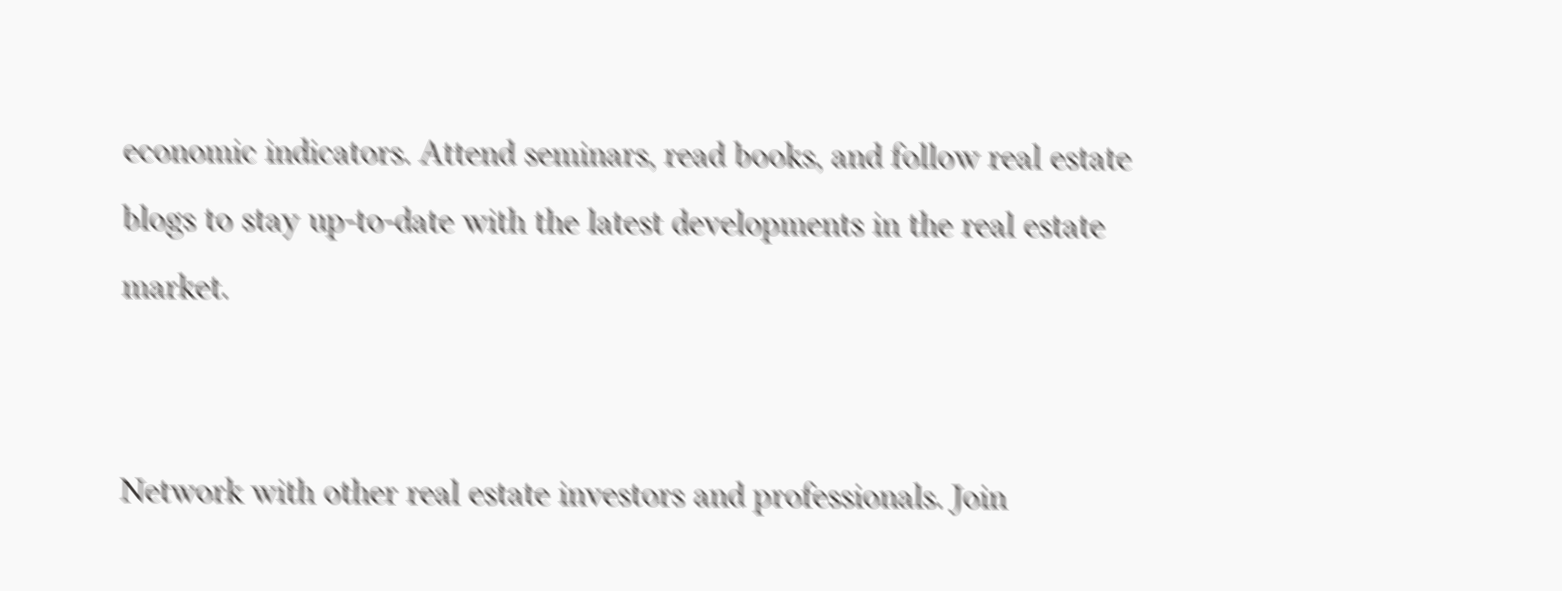economic indicators. Attend seminars, read books, and follow real estate blogs to stay up-to-date with the latest developments in the real estate market.


Network with other real estate investors and professionals. Join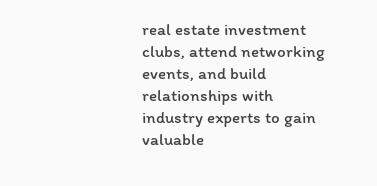real estate investment clubs, attend networking events, and build relationships with industry experts to gain valuable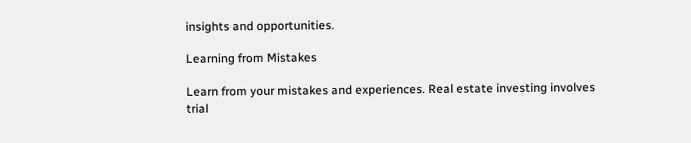insights and opportunities.

Learning from Mistakes

Learn from your mistakes and experiences. Real estate investing involves trial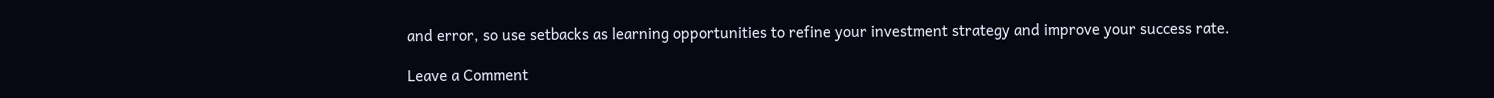and error, so use setbacks as learning opportunities to refine your investment strategy and improve your success rate.

Leave a Comment